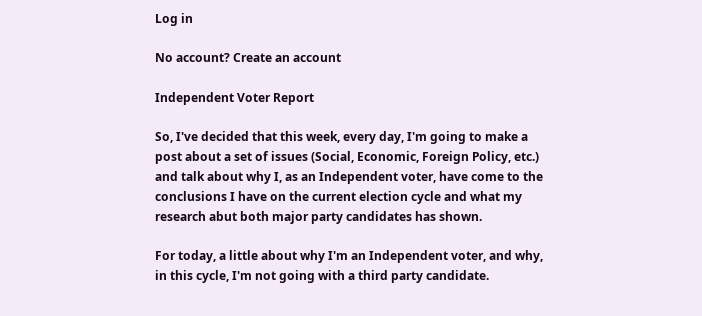Log in

No account? Create an account

Independent Voter Report

So, I've decided that this week, every day, I'm going to make a post about a set of issues (Social, Economic, Foreign Policy, etc.) and talk about why I, as an Independent voter, have come to the conclusions I have on the current election cycle and what my research abut both major party candidates has shown.

For today, a little about why I'm an Independent voter, and why, in this cycle, I'm not going with a third party candidate.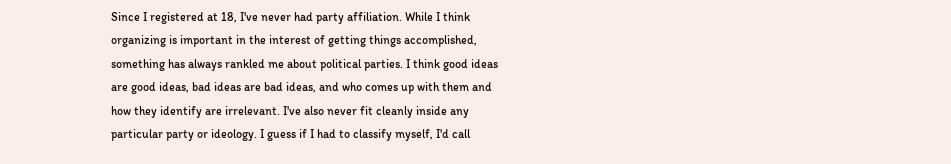Since I registered at 18, I've never had party affiliation. While I think organizing is important in the interest of getting things accomplished, something has always rankled me about political parties. I think good ideas are good ideas, bad ideas are bad ideas, and who comes up with them and how they identify are irrelevant. I've also never fit cleanly inside any particular party or ideology. I guess if I had to classify myself, I'd call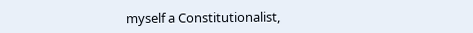myself a Constitutionalist,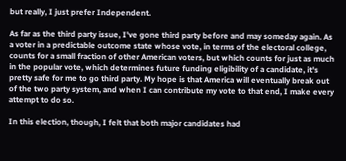but really, I just prefer Independent.

As far as the third party issue, I've gone third party before and may someday again. As a voter in a predictable outcome state whose vote, in terms of the electoral college, counts for a small fraction of other American voters, but which counts for just as much in the popular vote, which determines future funding eligibility of a candidate, it's pretty safe for me to go third party. My hope is that America will eventually break out of the two party system, and when I can contribute my vote to that end, I make every attempt to do so.

In this election, though, I felt that both major candidates had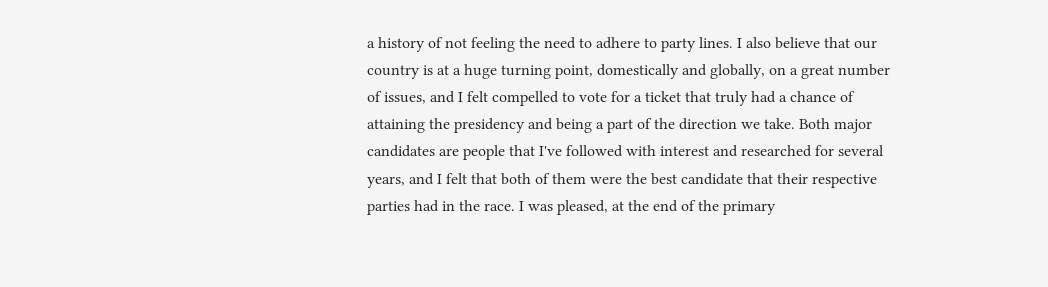a history of not feeling the need to adhere to party lines. I also believe that our country is at a huge turning point, domestically and globally, on a great number of issues, and I felt compelled to vote for a ticket that truly had a chance of attaining the presidency and being a part of the direction we take. Both major candidates are people that I've followed with interest and researched for several years, and I felt that both of them were the best candidate that their respective parties had in the race. I was pleased, at the end of the primary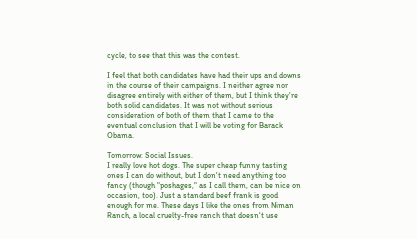cycle, to see that this was the contest.

I feel that both candidates have had their ups and downs in the course of their campaigns. I neither agree nor disagree entirely with either of them, but I think they're both solid candidates. It was not without serious consideration of both of them that I came to the eventual conclusion that I will be voting for Barack Obama.

Tomorrow: Social Issues.
I really love hot dogs. The super cheap funny tasting ones I can do without, but I don't need anything too fancy (though "poshages," as I call them, can be nice on occasion, too). Just a standard beef frank is good enough for me. These days I like the ones from Niman Ranch, a local cruelty-free ranch that doesn't use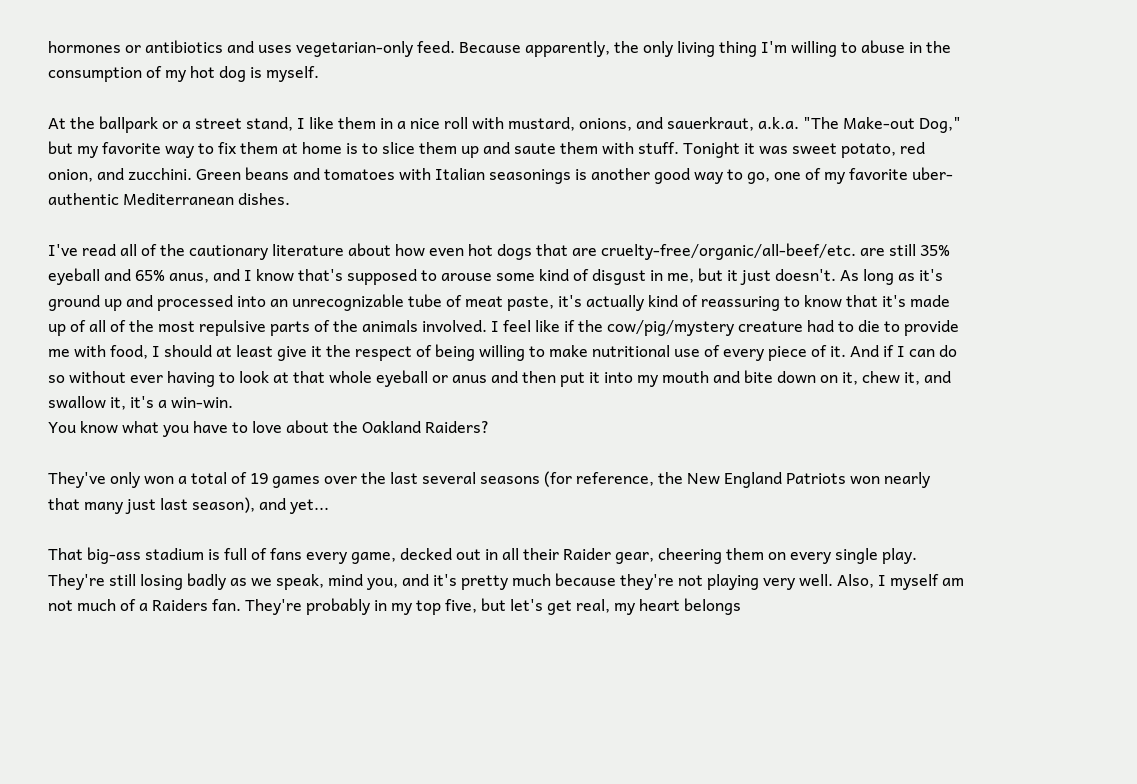hormones or antibiotics and uses vegetarian-only feed. Because apparently, the only living thing I'm willing to abuse in the consumption of my hot dog is myself.

At the ballpark or a street stand, I like them in a nice roll with mustard, onions, and sauerkraut, a.k.a. "The Make-out Dog," but my favorite way to fix them at home is to slice them up and saute them with stuff. Tonight it was sweet potato, red onion, and zucchini. Green beans and tomatoes with Italian seasonings is another good way to go, one of my favorite uber-authentic Mediterranean dishes.

I've read all of the cautionary literature about how even hot dogs that are cruelty-free/organic/all-beef/etc. are still 35% eyeball and 65% anus, and I know that's supposed to arouse some kind of disgust in me, but it just doesn't. As long as it's ground up and processed into an unrecognizable tube of meat paste, it's actually kind of reassuring to know that it's made up of all of the most repulsive parts of the animals involved. I feel like if the cow/pig/mystery creature had to die to provide me with food, I should at least give it the respect of being willing to make nutritional use of every piece of it. And if I can do so without ever having to look at that whole eyeball or anus and then put it into my mouth and bite down on it, chew it, and swallow it, it's a win-win.
You know what you have to love about the Oakland Raiders?

They've only won a total of 19 games over the last several seasons (for reference, the New England Patriots won nearly that many just last season), and yet...

That big-ass stadium is full of fans every game, decked out in all their Raider gear, cheering them on every single play. They're still losing badly as we speak, mind you, and it's pretty much because they're not playing very well. Also, I myself am not much of a Raiders fan. They're probably in my top five, but let's get real, my heart belongs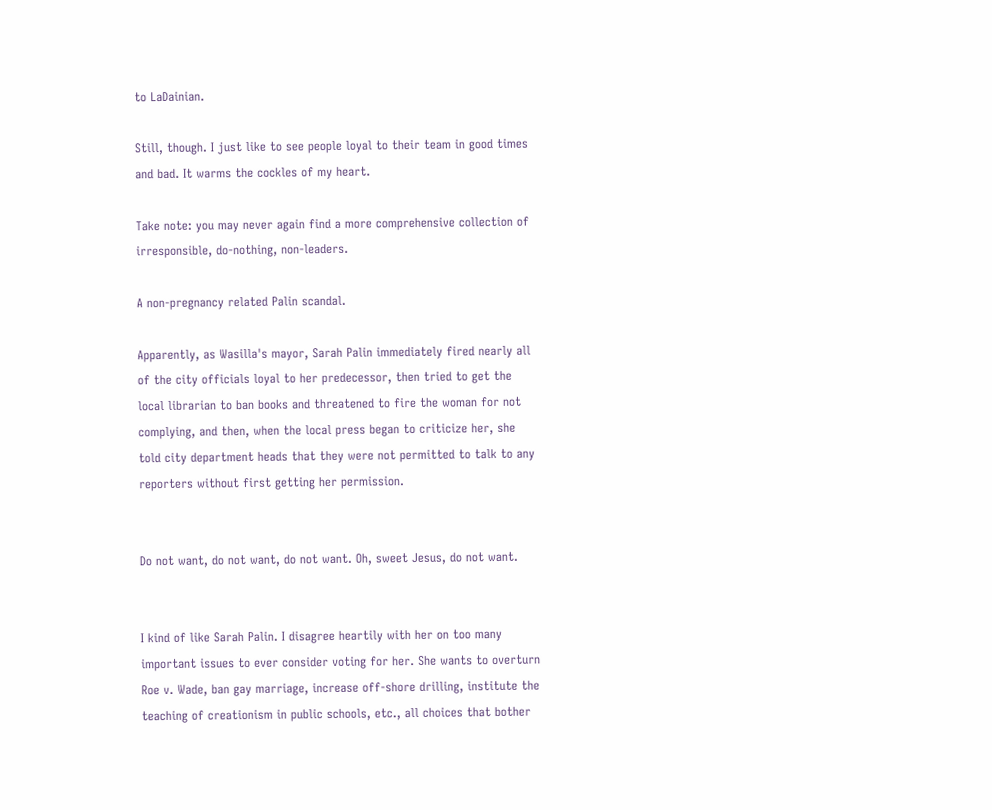to LaDainian.

Still, though. I just like to see people loyal to their team in good times and bad. It warms the cockles of my heart.

Take note: you may never again find a more comprehensive collection of irresponsible, do-nothing, non-leaders.

A non-pregnancy related Palin scandal.

Apparently, as Wasilla's mayor, Sarah Palin immediately fired nearly all of the city officials loyal to her predecessor, then tried to get the local librarian to ban books and threatened to fire the woman for not complying, and then, when the local press began to criticize her, she told city department heads that they were not permitted to talk to any reporters without first getting her permission.


Do not want, do not want, do not want. Oh, sweet Jesus, do not want.


I kind of like Sarah Palin. I disagree heartily with her on too many important issues to ever consider voting for her. She wants to overturn Roe v. Wade, ban gay marriage, increase off-shore drilling, institute the teaching of creationism in public schools, etc., all choices that bother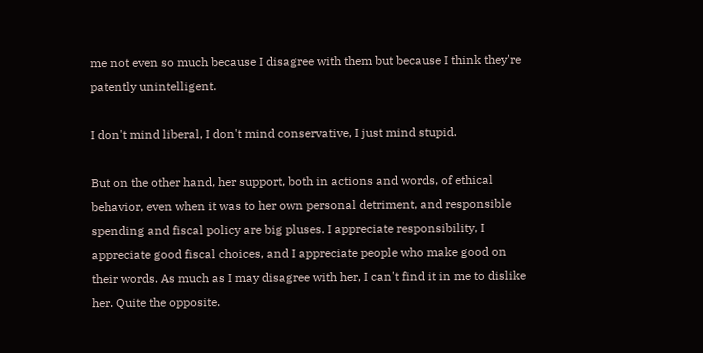me not even so much because I disagree with them but because I think they're patently unintelligent.

I don't mind liberal, I don't mind conservative, I just mind stupid.

But on the other hand, her support, both in actions and words, of ethical behavior, even when it was to her own personal detriment, and responsible spending and fiscal policy are big pluses. I appreciate responsibility, I appreciate good fiscal choices, and I appreciate people who make good on their words. As much as I may disagree with her, I can't find it in me to dislike her. Quite the opposite.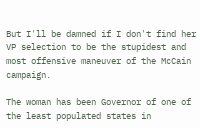But I'll be damned if I don't find her VP selection to be the stupidest and most offensive maneuver of the McCain campaign.

The woman has been Governor of one of the least populated states in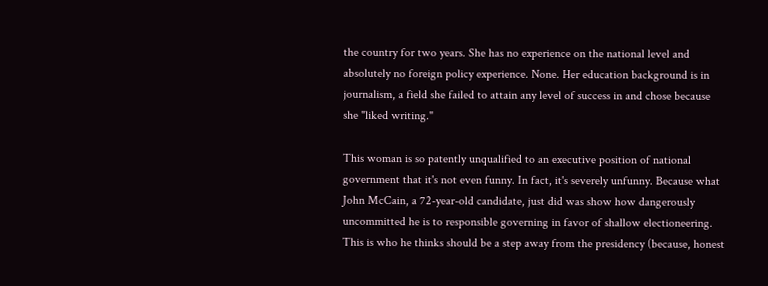the country for two years. She has no experience on the national level and absolutely no foreign policy experience. None. Her education background is in journalism, a field she failed to attain any level of success in and chose because she "liked writing."

This woman is so patently unqualified to an executive position of national government that it's not even funny. In fact, it's severely unfunny. Because what John McCain, a 72-year-old candidate, just did was show how dangerously uncommitted he is to responsible governing in favor of shallow electioneering. This is who he thinks should be a step away from the presidency (because, honest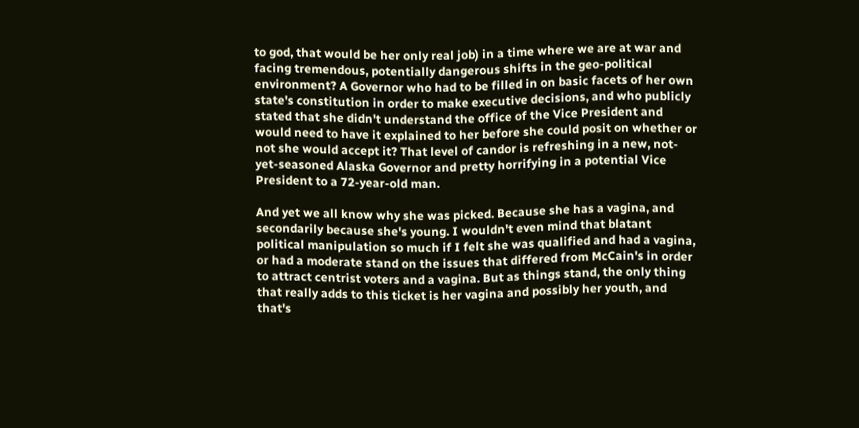to god, that would be her only real job) in a time where we are at war and facing tremendous, potentially dangerous shifts in the geo-political environment? A Governor who had to be filled in on basic facets of her own state's constitution in order to make executive decisions, and who publicly stated that she didn't understand the office of the Vice President and would need to have it explained to her before she could posit on whether or not she would accept it? That level of candor is refreshing in a new, not-yet-seasoned Alaska Governor and pretty horrifying in a potential Vice President to a 72-year-old man.

And yet we all know why she was picked. Because she has a vagina, and secondarily because she's young. I wouldn't even mind that blatant political manipulation so much if I felt she was qualified and had a vagina, or had a moderate stand on the issues that differed from McCain's in order to attract centrist voters and a vagina. But as things stand, the only thing that really adds to this ticket is her vagina and possibly her youth, and that's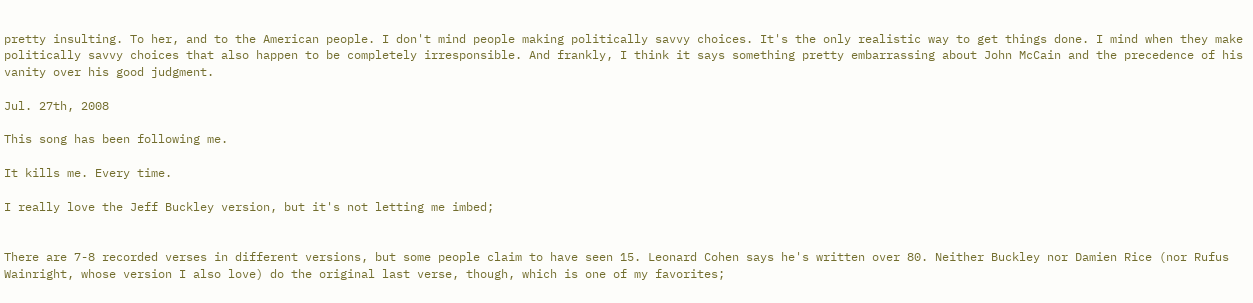pretty insulting. To her, and to the American people. I don't mind people making politically savvy choices. It's the only realistic way to get things done. I mind when they make politically savvy choices that also happen to be completely irresponsible. And frankly, I think it says something pretty embarrassing about John McCain and the precedence of his vanity over his good judgment.

Jul. 27th, 2008

This song has been following me.

It kills me. Every time.

I really love the Jeff Buckley version, but it's not letting me imbed;


There are 7-8 recorded verses in different versions, but some people claim to have seen 15. Leonard Cohen says he's written over 80. Neither Buckley nor Damien Rice (nor Rufus Wainright, whose version I also love) do the original last verse, though, which is one of my favorites;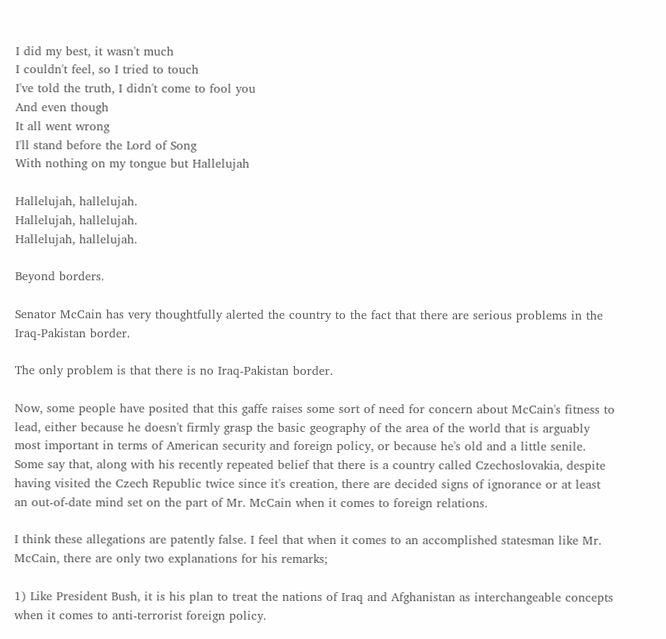I did my best, it wasn't much
I couldn't feel, so I tried to touch
I've told the truth, I didn't come to fool you
And even though
It all went wrong
I'll stand before the Lord of Song
With nothing on my tongue but Hallelujah

Hallelujah, hallelujah.
Hallelujah, hallelujah.
Hallelujah, hallelujah.

Beyond borders.

Senator McCain has very thoughtfully alerted the country to the fact that there are serious problems in the Iraq-Pakistan border.

The only problem is that there is no Iraq-Pakistan border.

Now, some people have posited that this gaffe raises some sort of need for concern about McCain's fitness to lead, either because he doesn't firmly grasp the basic geography of the area of the world that is arguably most important in terms of American security and foreign policy, or because he's old and a little senile. Some say that, along with his recently repeated belief that there is a country called Czechoslovakia, despite having visited the Czech Republic twice since it's creation, there are decided signs of ignorance or at least an out-of-date mind set on the part of Mr. McCain when it comes to foreign relations.

I think these allegations are patently false. I feel that when it comes to an accomplished statesman like Mr. McCain, there are only two explanations for his remarks;

1) Like President Bush, it is his plan to treat the nations of Iraq and Afghanistan as interchangeable concepts when it comes to anti-terrorist foreign policy.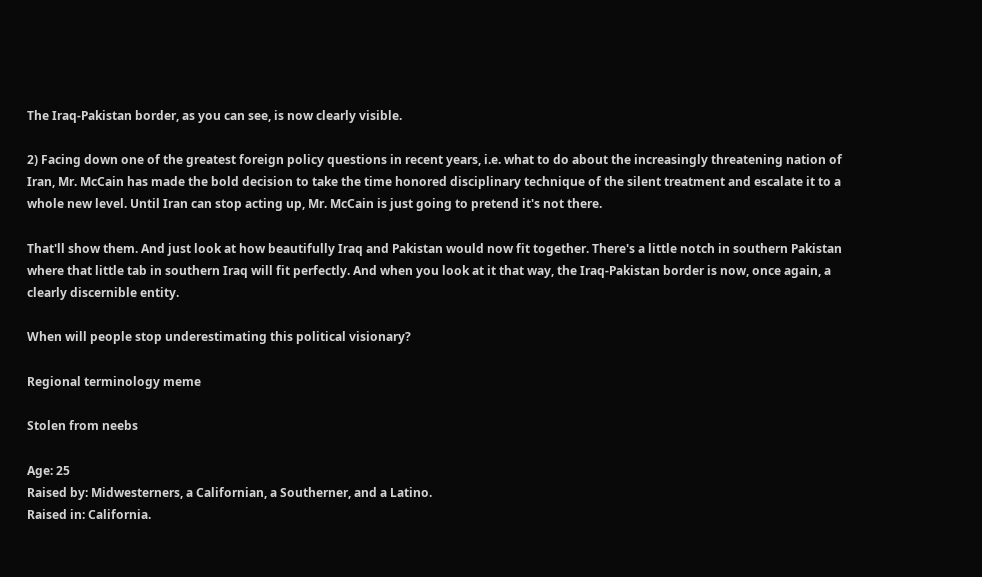The Iraq-Pakistan border, as you can see, is now clearly visible.

2) Facing down one of the greatest foreign policy questions in recent years, i.e. what to do about the increasingly threatening nation of Iran, Mr. McCain has made the bold decision to take the time honored disciplinary technique of the silent treatment and escalate it to a whole new level. Until Iran can stop acting up, Mr. McCain is just going to pretend it's not there.

That'll show them. And just look at how beautifully Iraq and Pakistan would now fit together. There's a little notch in southern Pakistan where that little tab in southern Iraq will fit perfectly. And when you look at it that way, the Iraq-Pakistan border is now, once again, a clearly discernible entity.

When will people stop underestimating this political visionary?

Regional terminology meme

Stolen from neebs

Age: 25
Raised by: Midwesterners, a Californian, a Southerner, and a Latino.
Raised in: California.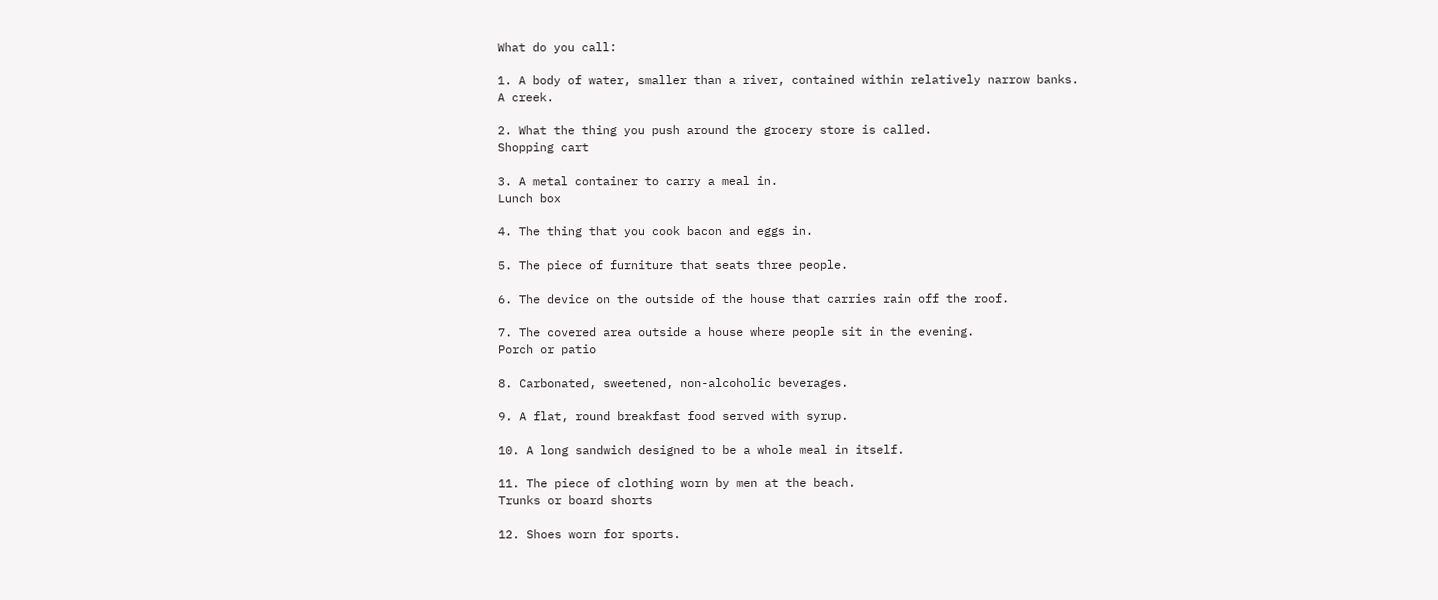What do you call:

1. A body of water, smaller than a river, contained within relatively narrow banks.
A creek.

2. What the thing you push around the grocery store is called.
Shopping cart

3. A metal container to carry a meal in.
Lunch box

4. The thing that you cook bacon and eggs in.

5. The piece of furniture that seats three people.

6. The device on the outside of the house that carries rain off the roof.

7. The covered area outside a house where people sit in the evening.
Porch or patio

8. Carbonated, sweetened, non-alcoholic beverages.

9. A flat, round breakfast food served with syrup.

10. A long sandwich designed to be a whole meal in itself.

11. The piece of clothing worn by men at the beach.
Trunks or board shorts

12. Shoes worn for sports.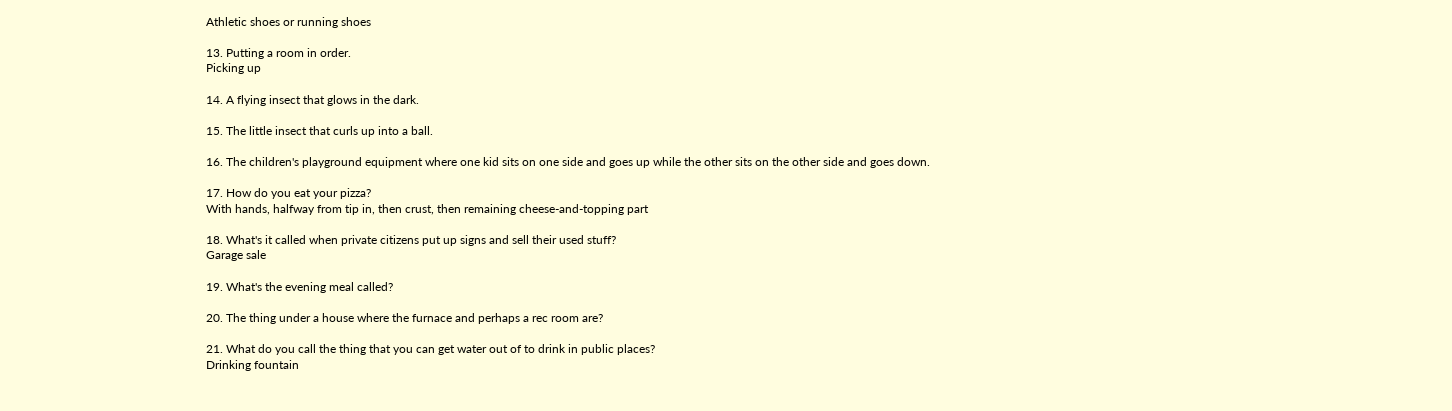Athletic shoes or running shoes

13. Putting a room in order.
Picking up

14. A flying insect that glows in the dark.

15. The little insect that curls up into a ball.

16. The children's playground equipment where one kid sits on one side and goes up while the other sits on the other side and goes down.

17. How do you eat your pizza?
With hands, halfway from tip in, then crust, then remaining cheese-and-topping part

18. What's it called when private citizens put up signs and sell their used stuff?
Garage sale

19. What's the evening meal called?

20. The thing under a house where the furnace and perhaps a rec room are?

21. What do you call the thing that you can get water out of to drink in public places?
Drinking fountain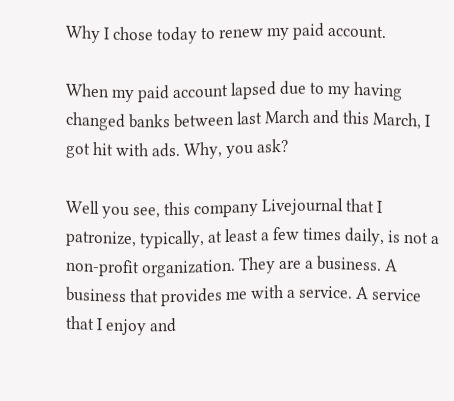Why I chose today to renew my paid account.

When my paid account lapsed due to my having changed banks between last March and this March, I got hit with ads. Why, you ask?

Well you see, this company Livejournal that I patronize, typically, at least a few times daily, is not a non-profit organization. They are a business. A business that provides me with a service. A service that I enjoy and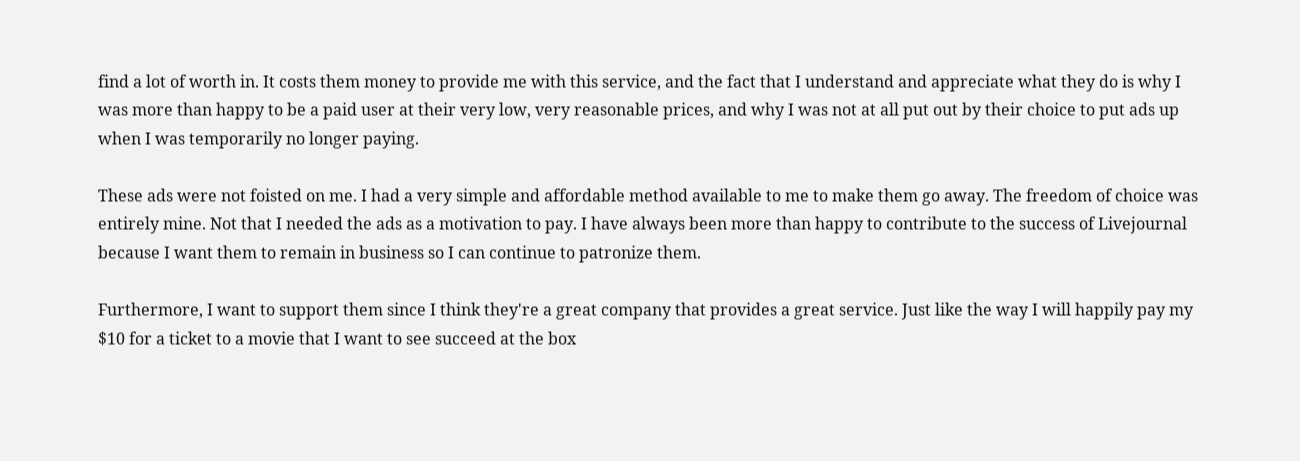find a lot of worth in. It costs them money to provide me with this service, and the fact that I understand and appreciate what they do is why I was more than happy to be a paid user at their very low, very reasonable prices, and why I was not at all put out by their choice to put ads up when I was temporarily no longer paying.

These ads were not foisted on me. I had a very simple and affordable method available to me to make them go away. The freedom of choice was entirely mine. Not that I needed the ads as a motivation to pay. I have always been more than happy to contribute to the success of Livejournal because I want them to remain in business so I can continue to patronize them.

Furthermore, I want to support them since I think they're a great company that provides a great service. Just like the way I will happily pay my $10 for a ticket to a movie that I want to see succeed at the box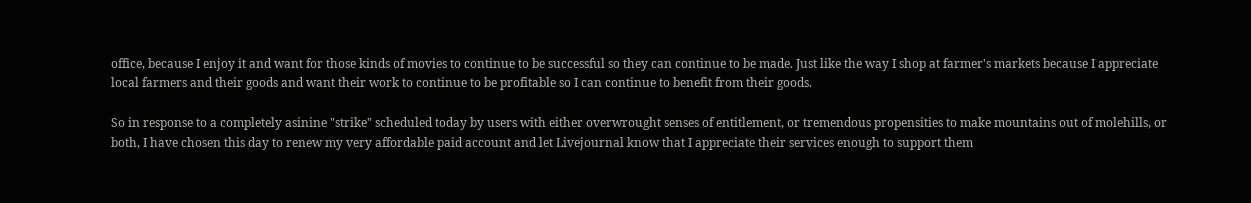office, because I enjoy it and want for those kinds of movies to continue to be successful so they can continue to be made. Just like the way I shop at farmer's markets because I appreciate local farmers and their goods and want their work to continue to be profitable so I can continue to benefit from their goods.

So in response to a completely asinine "strike" scheduled today by users with either overwrought senses of entitlement, or tremendous propensities to make mountains out of molehills, or both, I have chosen this day to renew my very affordable paid account and let Livejournal know that I appreciate their services enough to support them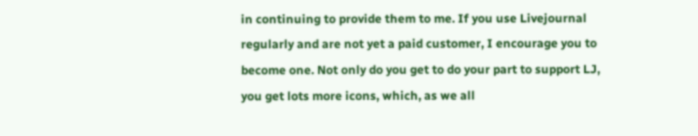in continuing to provide them to me. If you use Livejournal regularly and are not yet a paid customer, I encourage you to become one. Not only do you get to do your part to support LJ, you get lots more icons, which, as we all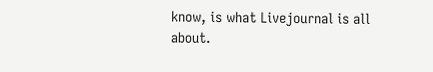know, is what Livejournal is all about.